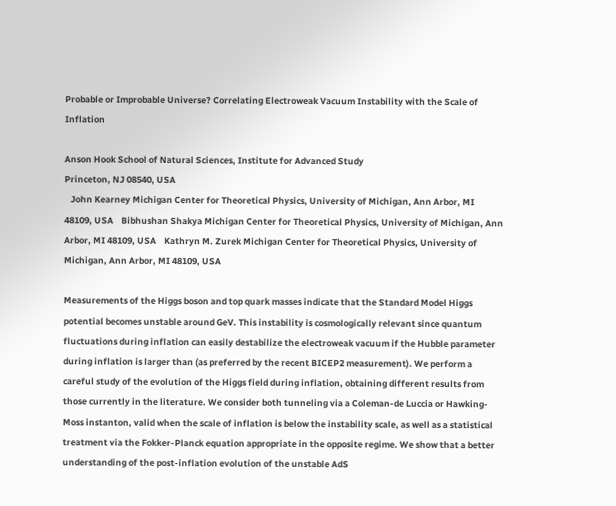Probable or Improbable Universe? Correlating Electroweak Vacuum Instability with the Scale of Inflation

Anson Hook School of Natural Sciences, Institute for Advanced Study
Princeton, NJ 08540, USA
   John Kearney Michigan Center for Theoretical Physics, University of Michigan, Ann Arbor, MI 48109, USA    Bibhushan Shakya Michigan Center for Theoretical Physics, University of Michigan, Ann Arbor, MI 48109, USA    Kathryn M. Zurek Michigan Center for Theoretical Physics, University of Michigan, Ann Arbor, MI 48109, USA

Measurements of the Higgs boson and top quark masses indicate that the Standard Model Higgs potential becomes unstable around GeV. This instability is cosmologically relevant since quantum fluctuations during inflation can easily destabilize the electroweak vacuum if the Hubble parameter during inflation is larger than (as preferred by the recent BICEP2 measurement). We perform a careful study of the evolution of the Higgs field during inflation, obtaining different results from those currently in the literature. We consider both tunneling via a Coleman-de Luccia or Hawking-Moss instanton, valid when the scale of inflation is below the instability scale, as well as a statistical treatment via the Fokker-Planck equation appropriate in the opposite regime. We show that a better understanding of the post-inflation evolution of the unstable AdS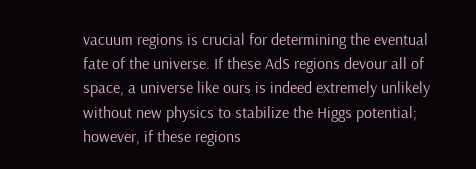vacuum regions is crucial for determining the eventual fate of the universe. If these AdS regions devour all of space, a universe like ours is indeed extremely unlikely without new physics to stabilize the Higgs potential; however, if these regions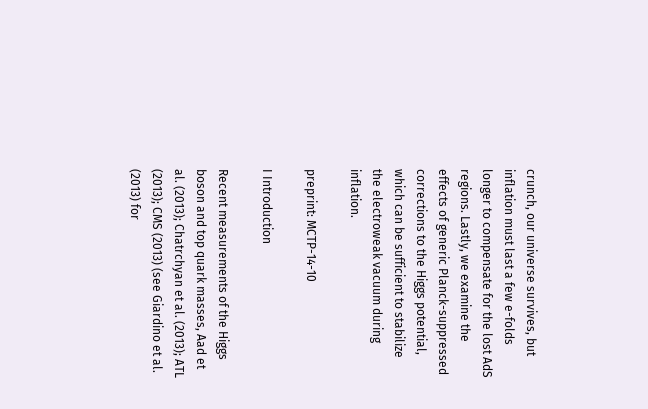crunch, our universe survives, but inflation must last a few e-folds longer to compensate for the lost AdS regions. Lastly, we examine the effects of generic Planck-suppressed corrections to the Higgs potential, which can be sufficient to stabilize the electroweak vacuum during inflation.

preprint: MCTP-14-10

I Introduction

Recent measurements of the Higgs boson and top quark masses, Aad et al. (2013); Chatrchyan et al. (2013); ATL (2013); CMS (2013) (see Giardino et al. (2013) for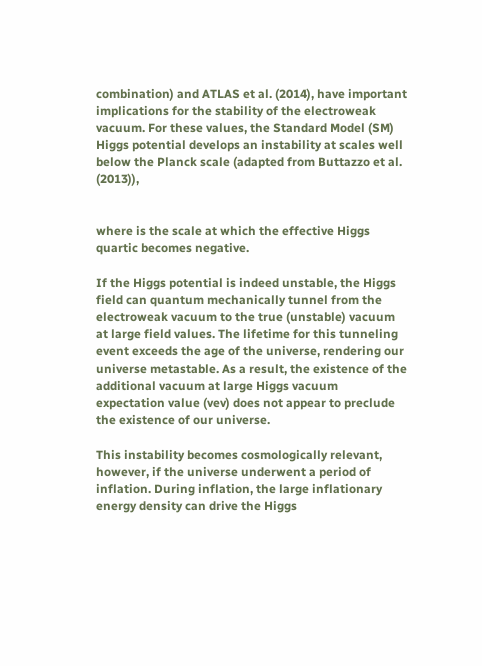combination) and ATLAS et al. (2014), have important implications for the stability of the electroweak vacuum. For these values, the Standard Model (SM) Higgs potential develops an instability at scales well below the Planck scale (adapted from Buttazzo et al. (2013)),


where is the scale at which the effective Higgs quartic becomes negative.

If the Higgs potential is indeed unstable, the Higgs field can quantum mechanically tunnel from the electroweak vacuum to the true (unstable) vacuum at large field values. The lifetime for this tunneling event exceeds the age of the universe, rendering our universe metastable. As a result, the existence of the additional vacuum at large Higgs vacuum expectation value (vev) does not appear to preclude the existence of our universe.

This instability becomes cosmologically relevant, however, if the universe underwent a period of inflation. During inflation, the large inflationary energy density can drive the Higgs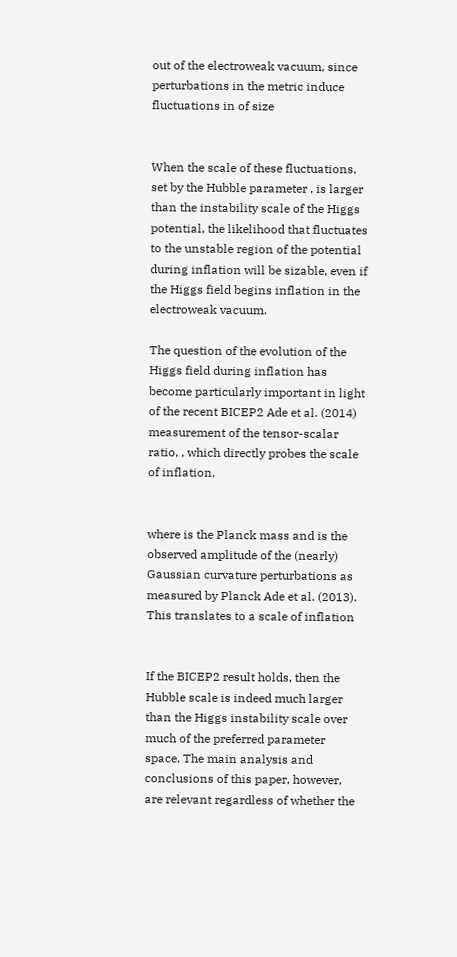out of the electroweak vacuum, since perturbations in the metric induce fluctuations in of size


When the scale of these fluctuations, set by the Hubble parameter , is larger than the instability scale of the Higgs potential, the likelihood that fluctuates to the unstable region of the potential during inflation will be sizable, even if the Higgs field begins inflation in the electroweak vacuum.

The question of the evolution of the Higgs field during inflation has become particularly important in light of the recent BICEP2 Ade et al. (2014) measurement of the tensor-scalar ratio, , which directly probes the scale of inflation,


where is the Planck mass and is the observed amplitude of the (nearly) Gaussian curvature perturbations as measured by Planck Ade et al. (2013). This translates to a scale of inflation


If the BICEP2 result holds, then the Hubble scale is indeed much larger than the Higgs instability scale over much of the preferred parameter space. The main analysis and conclusions of this paper, however, are relevant regardless of whether the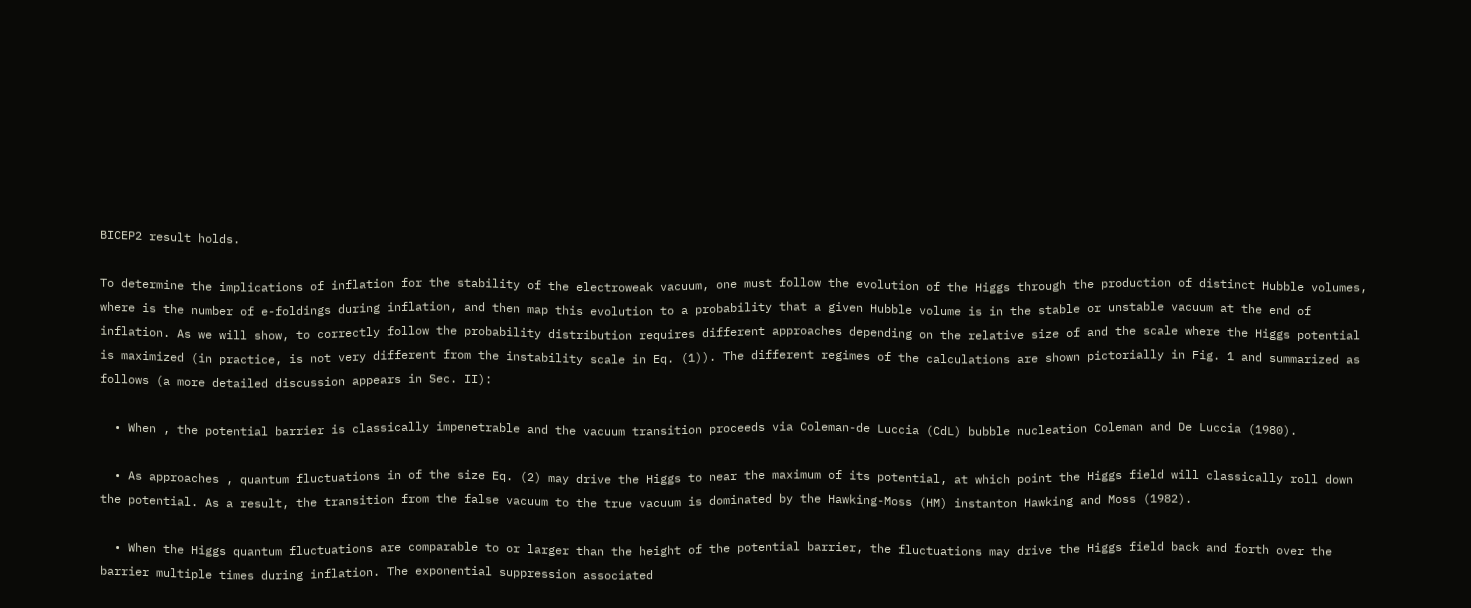BICEP2 result holds.

To determine the implications of inflation for the stability of the electroweak vacuum, one must follow the evolution of the Higgs through the production of distinct Hubble volumes, where is the number of e-foldings during inflation, and then map this evolution to a probability that a given Hubble volume is in the stable or unstable vacuum at the end of inflation. As we will show, to correctly follow the probability distribution requires different approaches depending on the relative size of and the scale where the Higgs potential is maximized (in practice, is not very different from the instability scale in Eq. (1)). The different regimes of the calculations are shown pictorially in Fig. 1 and summarized as follows (a more detailed discussion appears in Sec. II):

  • When , the potential barrier is classically impenetrable and the vacuum transition proceeds via Coleman-de Luccia (CdL) bubble nucleation Coleman and De Luccia (1980).

  • As approaches , quantum fluctuations in of the size Eq. (2) may drive the Higgs to near the maximum of its potential, at which point the Higgs field will classically roll down the potential. As a result, the transition from the false vacuum to the true vacuum is dominated by the Hawking-Moss (HM) instanton Hawking and Moss (1982).

  • When the Higgs quantum fluctuations are comparable to or larger than the height of the potential barrier, the fluctuations may drive the Higgs field back and forth over the barrier multiple times during inflation. The exponential suppression associated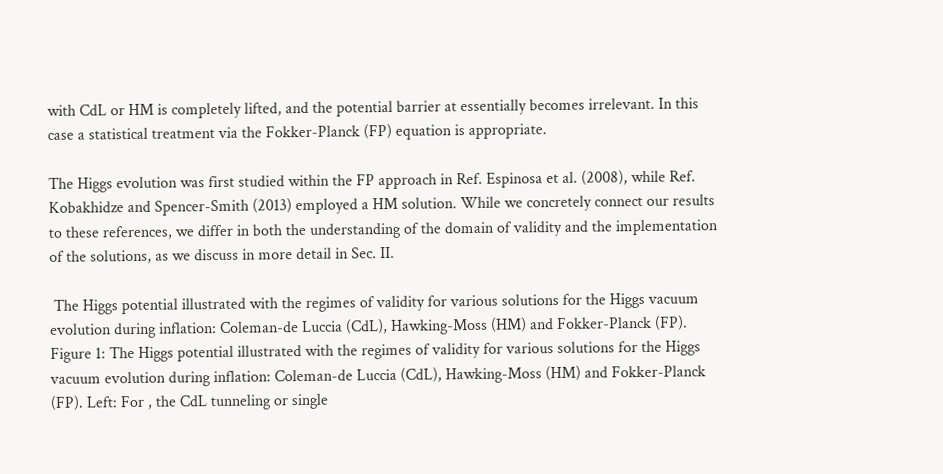with CdL or HM is completely lifted, and the potential barrier at essentially becomes irrelevant. In this case a statistical treatment via the Fokker-Planck (FP) equation is appropriate.

The Higgs evolution was first studied within the FP approach in Ref. Espinosa et al. (2008), while Ref. Kobakhidze and Spencer-Smith (2013) employed a HM solution. While we concretely connect our results to these references, we differ in both the understanding of the domain of validity and the implementation of the solutions, as we discuss in more detail in Sec. II.

 The Higgs potential illustrated with the regimes of validity for various solutions for the Higgs vacuum evolution during inflation: Coleman-de Luccia (CdL), Hawking-Moss (HM) and Fokker-Planck (FP).
Figure 1: The Higgs potential illustrated with the regimes of validity for various solutions for the Higgs vacuum evolution during inflation: Coleman-de Luccia (CdL), Hawking-Moss (HM) and Fokker-Planck (FP). Left: For , the CdL tunneling or single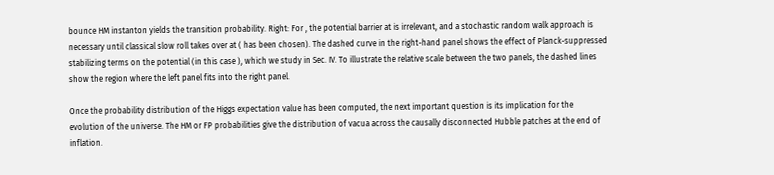bounce HM instanton yields the transition probability. Right: For , the potential barrier at is irrelevant, and a stochastic random walk approach is necessary until classical slow roll takes over at ( has been chosen). The dashed curve in the right-hand panel shows the effect of Planck-suppressed stabilizing terms on the potential (in this case ), which we study in Sec. IV. To illustrate the relative scale between the two panels, the dashed lines show the region where the left panel fits into the right panel.

Once the probability distribution of the Higgs expectation value has been computed, the next important question is its implication for the evolution of the universe. The HM or FP probabilities give the distribution of vacua across the causally disconnected Hubble patches at the end of inflation.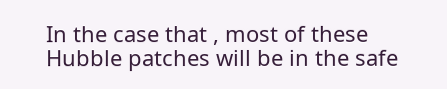In the case that , most of these Hubble patches will be in the safe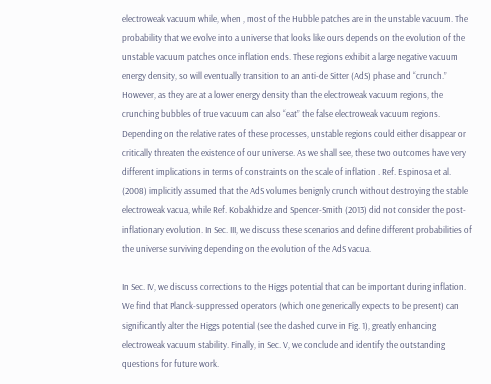electroweak vacuum while, when , most of the Hubble patches are in the unstable vacuum. The probability that we evolve into a universe that looks like ours depends on the evolution of the unstable vacuum patches once inflation ends. These regions exhibit a large negative vacuum energy density, so will eventually transition to an anti-de Sitter (AdS) phase and “crunch.” However, as they are at a lower energy density than the electroweak vacuum regions, the crunching bubbles of true vacuum can also “eat” the false electroweak vacuum regions. Depending on the relative rates of these processes, unstable regions could either disappear or critically threaten the existence of our universe. As we shall see, these two outcomes have very different implications in terms of constraints on the scale of inflation . Ref. Espinosa et al. (2008) implicitly assumed that the AdS volumes benignly crunch without destroying the stable electroweak vacua, while Ref. Kobakhidze and Spencer-Smith (2013) did not consider the post-inflationary evolution. In Sec. III, we discuss these scenarios and define different probabilities of the universe surviving depending on the evolution of the AdS vacua.

In Sec. IV, we discuss corrections to the Higgs potential that can be important during inflation. We find that Planck-suppressed operators (which one generically expects to be present) can significantly alter the Higgs potential (see the dashed curve in Fig. 1), greatly enhancing electroweak vacuum stability. Finally, in Sec. V, we conclude and identify the outstanding questions for future work.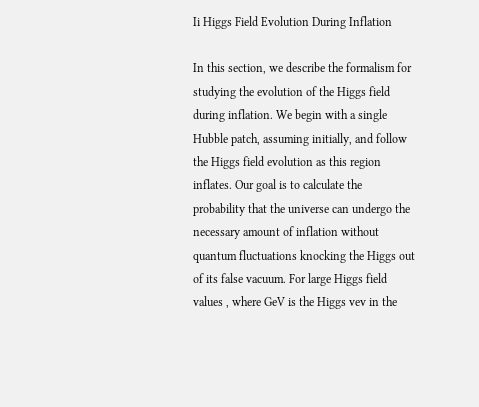Ii Higgs Field Evolution During Inflation

In this section, we describe the formalism for studying the evolution of the Higgs field during inflation. We begin with a single Hubble patch, assuming initially, and follow the Higgs field evolution as this region inflates. Our goal is to calculate the probability that the universe can undergo the necessary amount of inflation without quantum fluctuations knocking the Higgs out of its false vacuum. For large Higgs field values , where GeV is the Higgs vev in the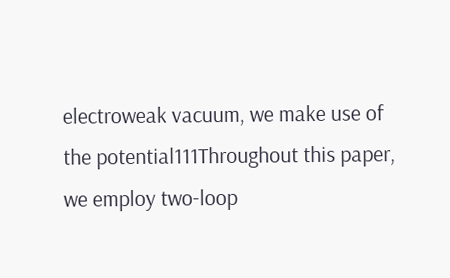electroweak vacuum, we make use of the potential111Throughout this paper, we employ two-loop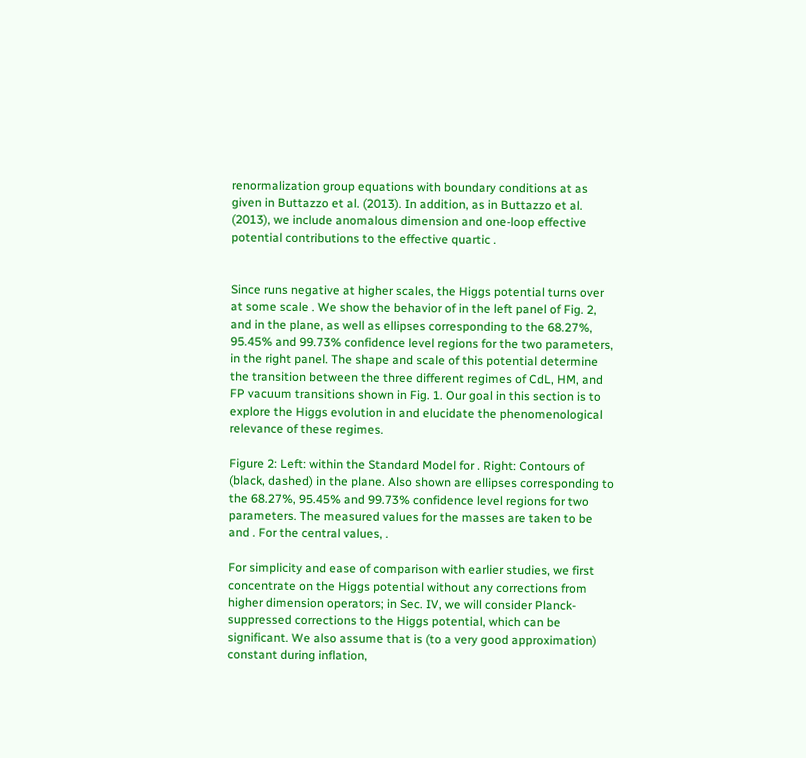renormalization group equations with boundary conditions at as given in Buttazzo et al. (2013). In addition, as in Buttazzo et al. (2013), we include anomalous dimension and one-loop effective potential contributions to the effective quartic .


Since runs negative at higher scales, the Higgs potential turns over at some scale . We show the behavior of in the left panel of Fig. 2, and in the plane, as well as ellipses corresponding to the 68.27%, 95.45% and 99.73% confidence level regions for the two parameters, in the right panel. The shape and scale of this potential determine the transition between the three different regimes of CdL, HM, and FP vacuum transitions shown in Fig. 1. Our goal in this section is to explore the Higgs evolution in and elucidate the phenomenological relevance of these regimes.

Figure 2: Left: within the Standard Model for . Right: Contours of (black, dashed) in the plane. Also shown are ellipses corresponding to the 68.27%, 95.45% and 99.73% confidence level regions for two parameters. The measured values for the masses are taken to be and . For the central values, .

For simplicity and ease of comparison with earlier studies, we first concentrate on the Higgs potential without any corrections from higher dimension operators; in Sec. IV, we will consider Planck-suppressed corrections to the Higgs potential, which can be significant. We also assume that is (to a very good approximation) constant during inflation,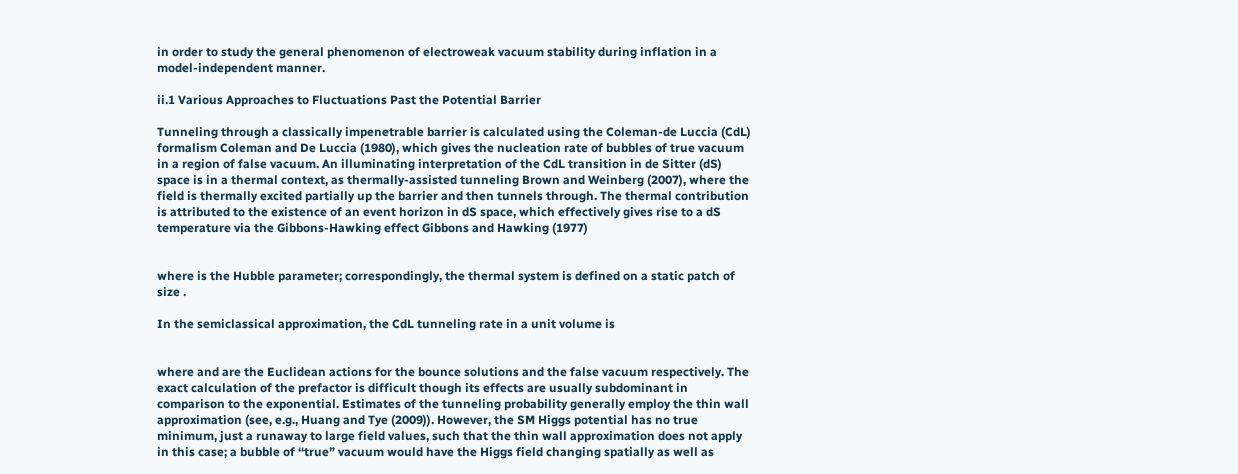in order to study the general phenomenon of electroweak vacuum stability during inflation in a model-independent manner.

ii.1 Various Approaches to Fluctuations Past the Potential Barrier

Tunneling through a classically impenetrable barrier is calculated using the Coleman-de Luccia (CdL) formalism Coleman and De Luccia (1980), which gives the nucleation rate of bubbles of true vacuum in a region of false vacuum. An illuminating interpretation of the CdL transition in de Sitter (dS) space is in a thermal context, as thermally-assisted tunneling Brown and Weinberg (2007), where the field is thermally excited partially up the barrier and then tunnels through. The thermal contribution is attributed to the existence of an event horizon in dS space, which effectively gives rise to a dS temperature via the Gibbons-Hawking effect Gibbons and Hawking (1977)


where is the Hubble parameter; correspondingly, the thermal system is defined on a static patch of size .

In the semiclassical approximation, the CdL tunneling rate in a unit volume is


where and are the Euclidean actions for the bounce solutions and the false vacuum respectively. The exact calculation of the prefactor is difficult though its effects are usually subdominant in comparison to the exponential. Estimates of the tunneling probability generally employ the thin wall approximation (see, e.g., Huang and Tye (2009)). However, the SM Higgs potential has no true minimum, just a runaway to large field values, such that the thin wall approximation does not apply in this case; a bubble of ‘‘true” vacuum would have the Higgs field changing spatially as well as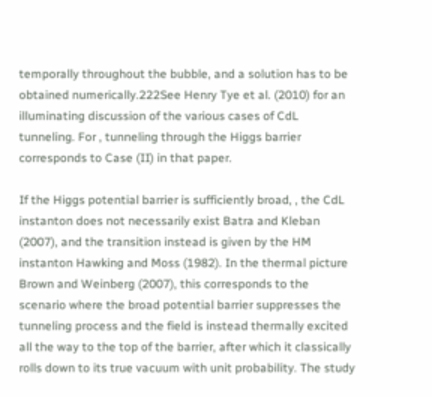temporally throughout the bubble, and a solution has to be obtained numerically.222See Henry Tye et al. (2010) for an illuminating discussion of the various cases of CdL tunneling. For , tunneling through the Higgs barrier corresponds to Case (II) in that paper.

If the Higgs potential barrier is sufficiently broad, , the CdL instanton does not necessarily exist Batra and Kleban (2007), and the transition instead is given by the HM instanton Hawking and Moss (1982). In the thermal picture Brown and Weinberg (2007), this corresponds to the scenario where the broad potential barrier suppresses the tunneling process and the field is instead thermally excited all the way to the top of the barrier, after which it classically rolls down to its true vacuum with unit probability. The study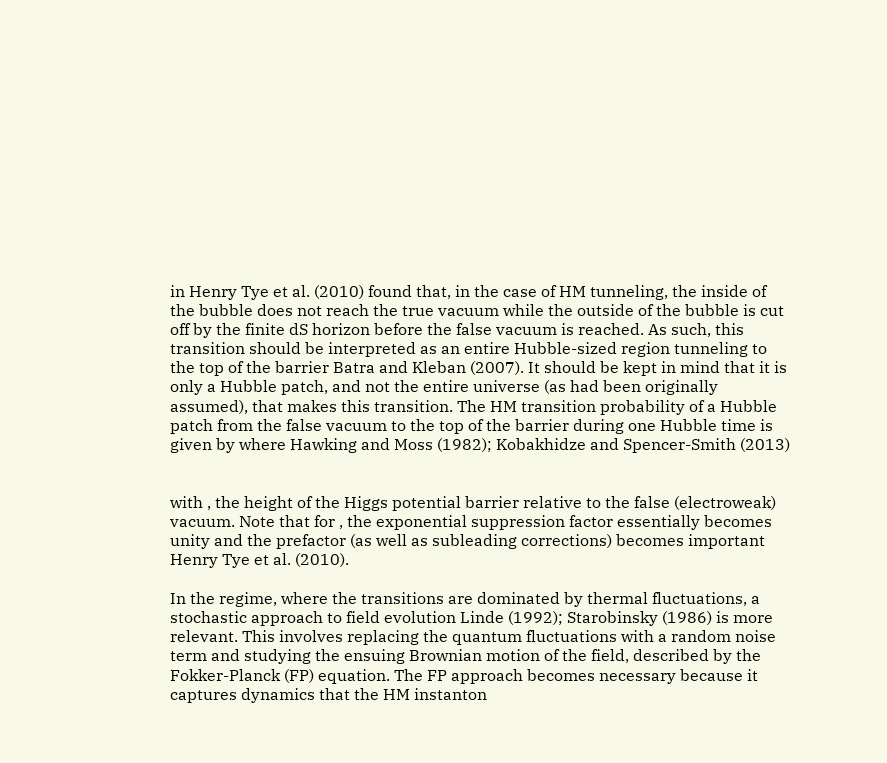in Henry Tye et al. (2010) found that, in the case of HM tunneling, the inside of the bubble does not reach the true vacuum while the outside of the bubble is cut off by the finite dS horizon before the false vacuum is reached. As such, this transition should be interpreted as an entire Hubble-sized region tunneling to the top of the barrier Batra and Kleban (2007). It should be kept in mind that it is only a Hubble patch, and not the entire universe (as had been originally assumed), that makes this transition. The HM transition probability of a Hubble patch from the false vacuum to the top of the barrier during one Hubble time is given by where Hawking and Moss (1982); Kobakhidze and Spencer-Smith (2013)


with , the height of the Higgs potential barrier relative to the false (electroweak) vacuum. Note that for , the exponential suppression factor essentially becomes unity and the prefactor (as well as subleading corrections) becomes important Henry Tye et al. (2010).

In the regime, where the transitions are dominated by thermal fluctuations, a stochastic approach to field evolution Linde (1992); Starobinsky (1986) is more relevant. This involves replacing the quantum fluctuations with a random noise term and studying the ensuing Brownian motion of the field, described by the Fokker-Planck (FP) equation. The FP approach becomes necessary because it captures dynamics that the HM instanton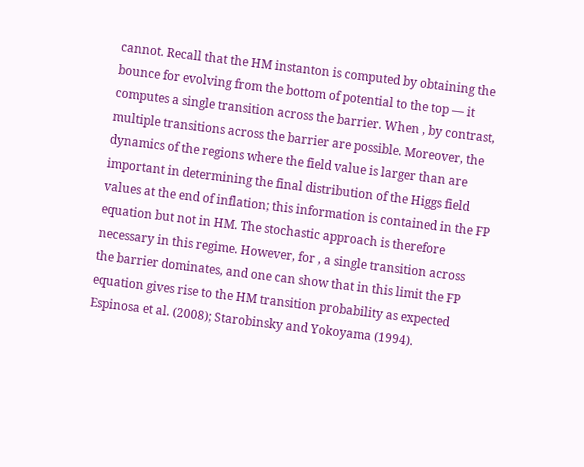cannot. Recall that the HM instanton is computed by obtaining the bounce for evolving from the bottom of potential to the top — it computes a single transition across the barrier. When , by contrast, multiple transitions across the barrier are possible. Moreover, the dynamics of the regions where the field value is larger than are important in determining the final distribution of the Higgs field values at the end of inflation; this information is contained in the FP equation but not in HM. The stochastic approach is therefore necessary in this regime. However, for , a single transition across the barrier dominates, and one can show that in this limit the FP equation gives rise to the HM transition probability as expected Espinosa et al. (2008); Starobinsky and Yokoyama (1994).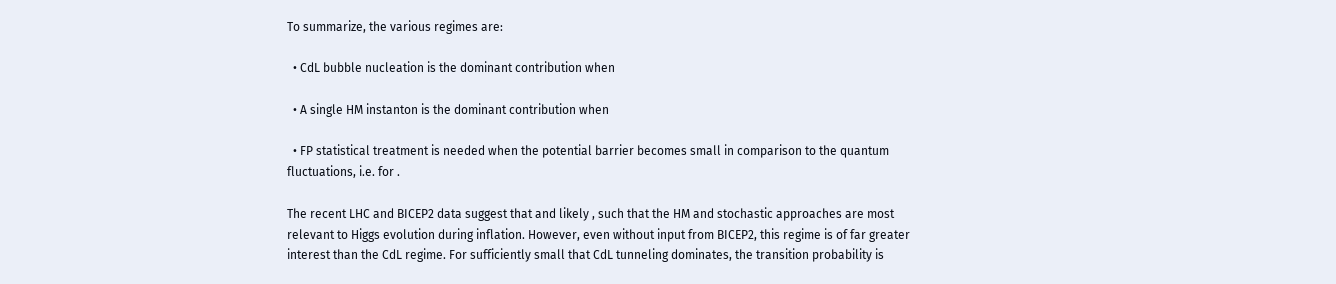To summarize, the various regimes are:

  • CdL bubble nucleation is the dominant contribution when

  • A single HM instanton is the dominant contribution when

  • FP statistical treatment is needed when the potential barrier becomes small in comparison to the quantum fluctuations, i.e. for .

The recent LHC and BICEP2 data suggest that and likely , such that the HM and stochastic approaches are most relevant to Higgs evolution during inflation. However, even without input from BICEP2, this regime is of far greater interest than the CdL regime. For sufficiently small that CdL tunneling dominates, the transition probability is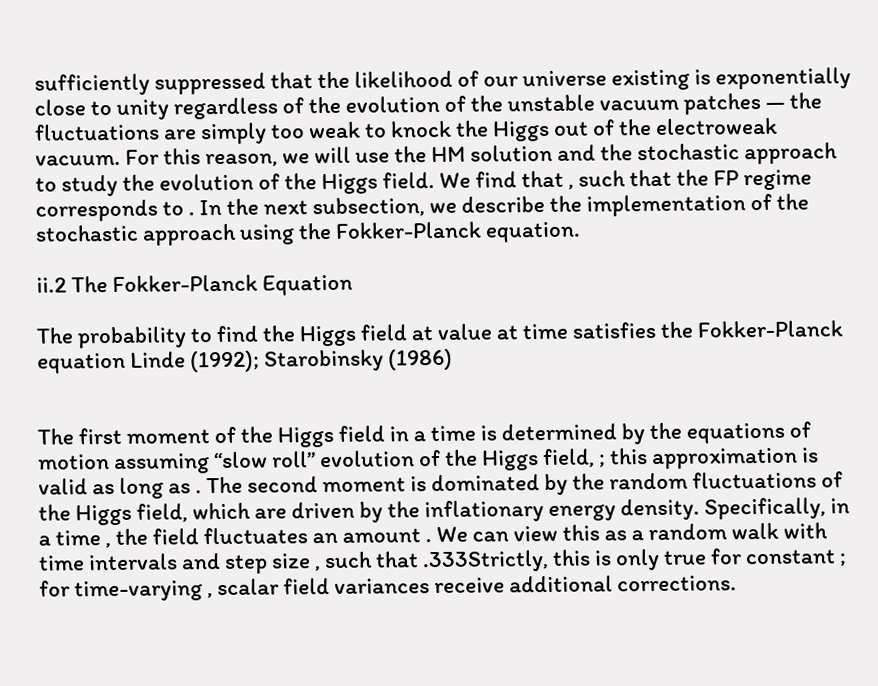sufficiently suppressed that the likelihood of our universe existing is exponentially close to unity regardless of the evolution of the unstable vacuum patches — the fluctuations are simply too weak to knock the Higgs out of the electroweak vacuum. For this reason, we will use the HM solution and the stochastic approach to study the evolution of the Higgs field. We find that , such that the FP regime corresponds to . In the next subsection, we describe the implementation of the stochastic approach using the Fokker-Planck equation.

ii.2 The Fokker-Planck Equation

The probability to find the Higgs field at value at time satisfies the Fokker-Planck equation Linde (1992); Starobinsky (1986)


The first moment of the Higgs field in a time is determined by the equations of motion assuming “slow roll” evolution of the Higgs field, ; this approximation is valid as long as . The second moment is dominated by the random fluctuations of the Higgs field, which are driven by the inflationary energy density. Specifically, in a time , the field fluctuates an amount . We can view this as a random walk with time intervals and step size , such that .333Strictly, this is only true for constant ; for time-varying , scalar field variances receive additional corrections.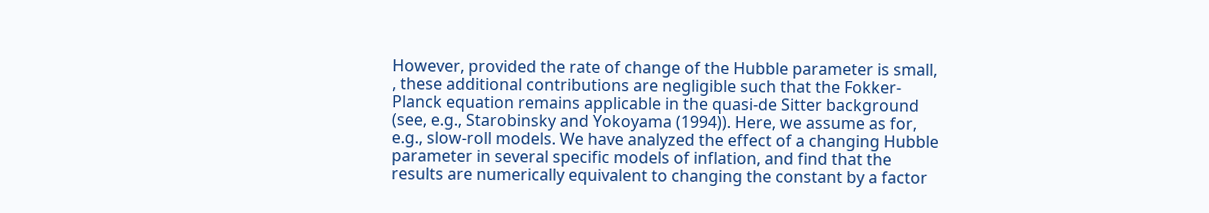However, provided the rate of change of the Hubble parameter is small, , these additional contributions are negligible such that the Fokker-Planck equation remains applicable in the quasi-de Sitter background (see, e.g., Starobinsky and Yokoyama (1994)). Here, we assume as for, e.g., slow-roll models. We have analyzed the effect of a changing Hubble parameter in several specific models of inflation, and find that the results are numerically equivalent to changing the constant by a factor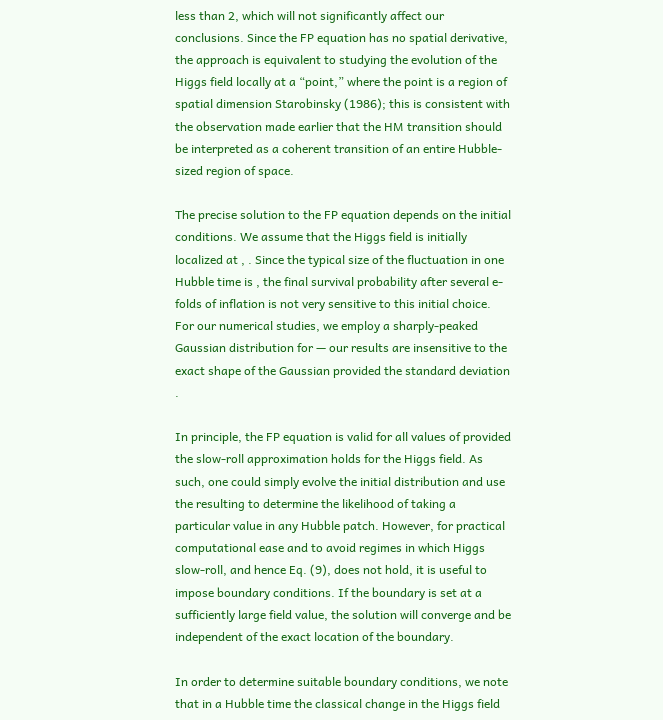less than 2, which will not significantly affect our conclusions. Since the FP equation has no spatial derivative, the approach is equivalent to studying the evolution of the Higgs field locally at a “point,” where the point is a region of spatial dimension Starobinsky (1986); this is consistent with the observation made earlier that the HM transition should be interpreted as a coherent transition of an entire Hubble-sized region of space.

The precise solution to the FP equation depends on the initial conditions. We assume that the Higgs field is initially localized at , . Since the typical size of the fluctuation in one Hubble time is , the final survival probability after several e-folds of inflation is not very sensitive to this initial choice. For our numerical studies, we employ a sharply-peaked Gaussian distribution for — our results are insensitive to the exact shape of the Gaussian provided the standard deviation .

In principle, the FP equation is valid for all values of provided the slow-roll approximation holds for the Higgs field. As such, one could simply evolve the initial distribution and use the resulting to determine the likelihood of taking a particular value in any Hubble patch. However, for practical computational ease and to avoid regimes in which Higgs slow-roll, and hence Eq. (9), does not hold, it is useful to impose boundary conditions. If the boundary is set at a sufficiently large field value, the solution will converge and be independent of the exact location of the boundary.

In order to determine suitable boundary conditions, we note that in a Hubble time the classical change in the Higgs field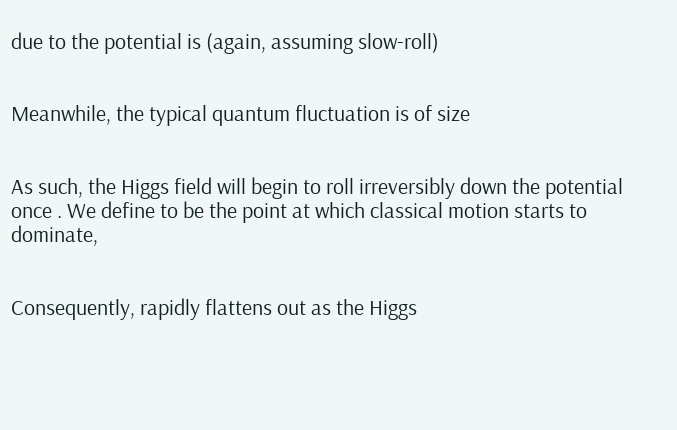due to the potential is (again, assuming slow-roll)


Meanwhile, the typical quantum fluctuation is of size


As such, the Higgs field will begin to roll irreversibly down the potential once . We define to be the point at which classical motion starts to dominate,


Consequently, rapidly flattens out as the Higgs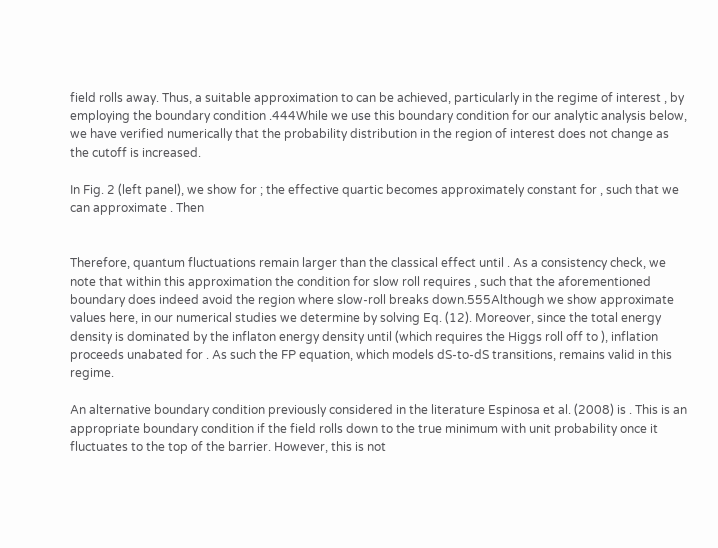field rolls away. Thus, a suitable approximation to can be achieved, particularly in the regime of interest , by employing the boundary condition .444While we use this boundary condition for our analytic analysis below, we have verified numerically that the probability distribution in the region of interest does not change as the cutoff is increased.

In Fig. 2 (left panel), we show for ; the effective quartic becomes approximately constant for , such that we can approximate . Then


Therefore, quantum fluctuations remain larger than the classical effect until . As a consistency check, we note that within this approximation the condition for slow roll requires , such that the aforementioned boundary does indeed avoid the region where slow-roll breaks down.555Although we show approximate values here, in our numerical studies we determine by solving Eq. (12). Moreover, since the total energy density is dominated by the inflaton energy density until (which requires the Higgs roll off to ), inflation proceeds unabated for . As such the FP equation, which models dS-to-dS transitions, remains valid in this regime.

An alternative boundary condition previously considered in the literature Espinosa et al. (2008) is . This is an appropriate boundary condition if the field rolls down to the true minimum with unit probability once it fluctuates to the top of the barrier. However, this is not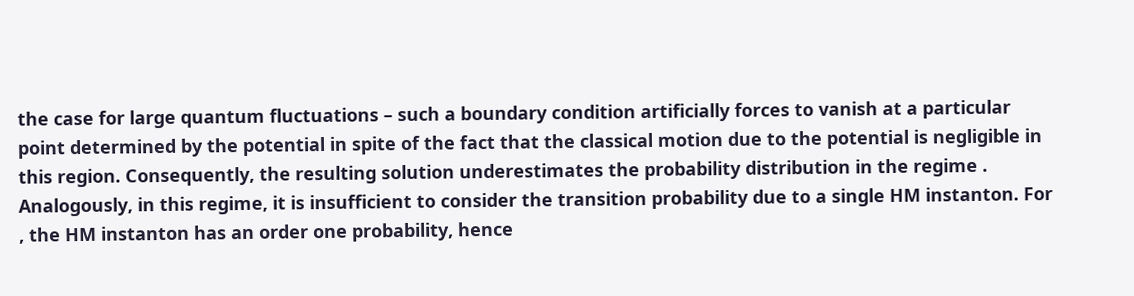the case for large quantum fluctuations – such a boundary condition artificially forces to vanish at a particular point determined by the potential in spite of the fact that the classical motion due to the potential is negligible in this region. Consequently, the resulting solution underestimates the probability distribution in the regime . Analogously, in this regime, it is insufficient to consider the transition probability due to a single HM instanton. For , the HM instanton has an order one probability, hence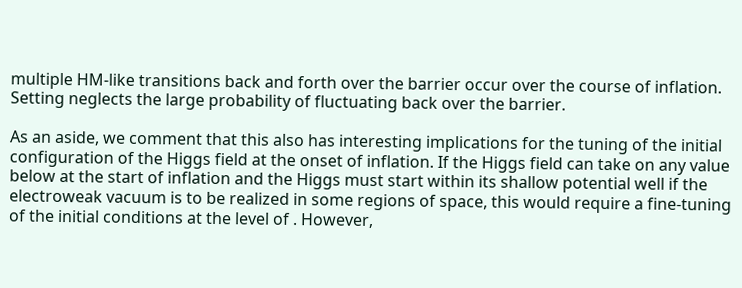multiple HM-like transitions back and forth over the barrier occur over the course of inflation. Setting neglects the large probability of fluctuating back over the barrier.

As an aside, we comment that this also has interesting implications for the tuning of the initial configuration of the Higgs field at the onset of inflation. If the Higgs field can take on any value below at the start of inflation and the Higgs must start within its shallow potential well if the electroweak vacuum is to be realized in some regions of space, this would require a fine-tuning of the initial conditions at the level of . However,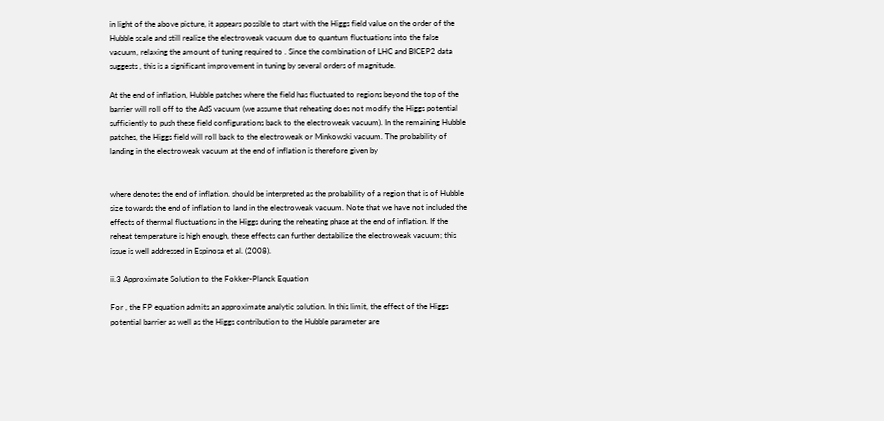in light of the above picture, it appears possible to start with the Higgs field value on the order of the Hubble scale and still realize the electroweak vacuum due to quantum fluctuations into the false vacuum, relaxing the amount of tuning required to . Since the combination of LHC and BICEP2 data suggests , this is a significant improvement in tuning by several orders of magnitude.

At the end of inflation, Hubble patches where the field has fluctuated to regions beyond the top of the barrier will roll off to the AdS vacuum (we assume that reheating does not modify the Higgs potential sufficiently to push these field configurations back to the electroweak vacuum). In the remaining Hubble patches, the Higgs field will roll back to the electroweak or Minkowski vacuum. The probability of landing in the electroweak vacuum at the end of inflation is therefore given by


where denotes the end of inflation. should be interpreted as the probability of a region that is of Hubble size towards the end of inflation to land in the electroweak vacuum. Note that we have not included the effects of thermal fluctuations in the Higgs during the reheating phase at the end of inflation. If the reheat temperature is high enough, these effects can further destabilize the electroweak vacuum; this issue is well addressed in Espinosa et al. (2008).

ii.3 Approximate Solution to the Fokker-Planck Equation

For , the FP equation admits an approximate analytic solution. In this limit, the effect of the Higgs potential barrier as well as the Higgs contribution to the Hubble parameter are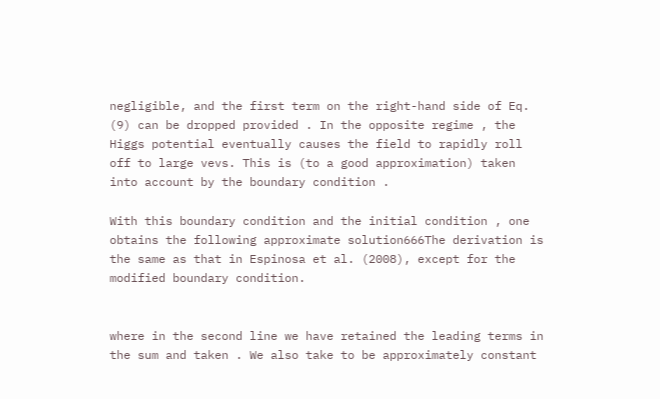negligible, and the first term on the right-hand side of Eq. (9) can be dropped provided . In the opposite regime , the Higgs potential eventually causes the field to rapidly roll off to large vevs. This is (to a good approximation) taken into account by the boundary condition .

With this boundary condition and the initial condition , one obtains the following approximate solution666The derivation is the same as that in Espinosa et al. (2008), except for the modified boundary condition.


where in the second line we have retained the leading terms in the sum and taken . We also take to be approximately constant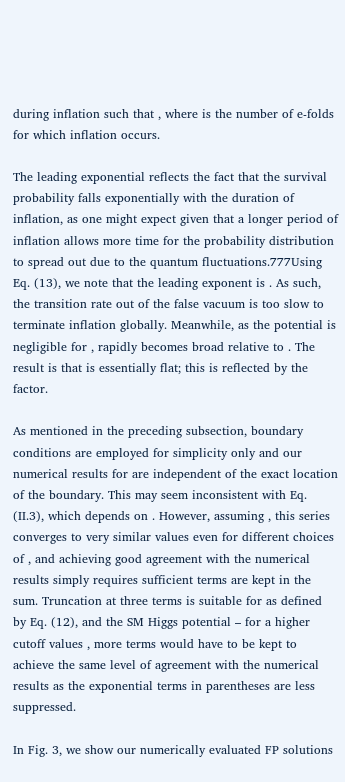during inflation such that , where is the number of e-folds for which inflation occurs.

The leading exponential reflects the fact that the survival probability falls exponentially with the duration of inflation, as one might expect given that a longer period of inflation allows more time for the probability distribution to spread out due to the quantum fluctuations.777Using Eq. (13), we note that the leading exponent is . As such, the transition rate out of the false vacuum is too slow to terminate inflation globally. Meanwhile, as the potential is negligible for , rapidly becomes broad relative to . The result is that is essentially flat; this is reflected by the factor.

As mentioned in the preceding subsection, boundary conditions are employed for simplicity only and our numerical results for are independent of the exact location of the boundary. This may seem inconsistent with Eq. (II.3), which depends on . However, assuming , this series converges to very similar values even for different choices of , and achieving good agreement with the numerical results simply requires sufficient terms are kept in the sum. Truncation at three terms is suitable for as defined by Eq. (12), and the SM Higgs potential – for a higher cutoff values , more terms would have to be kept to achieve the same level of agreement with the numerical results as the exponential terms in parentheses are less suppressed.

In Fig. 3, we show our numerically evaluated FP solutions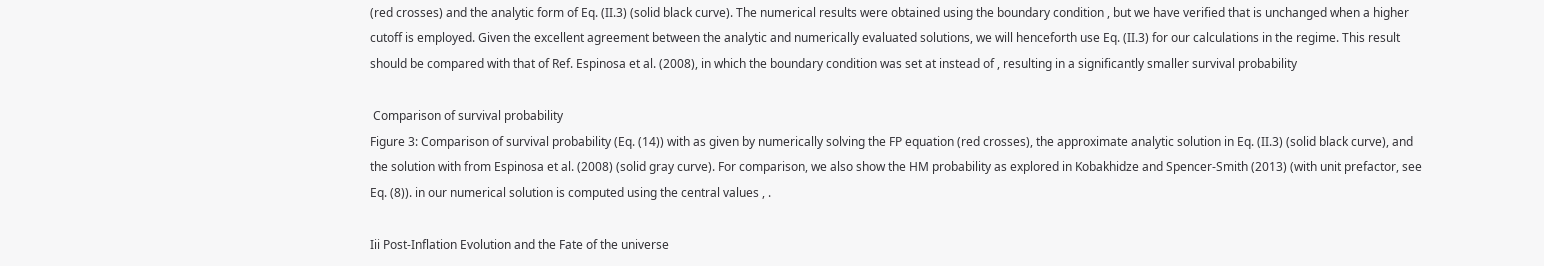(red crosses) and the analytic form of Eq. (II.3) (solid black curve). The numerical results were obtained using the boundary condition , but we have verified that is unchanged when a higher cutoff is employed. Given the excellent agreement between the analytic and numerically evaluated solutions, we will henceforth use Eq. (II.3) for our calculations in the regime. This result should be compared with that of Ref. Espinosa et al. (2008), in which the boundary condition was set at instead of , resulting in a significantly smaller survival probability

 Comparison of survival probability
Figure 3: Comparison of survival probability (Eq. (14)) with as given by numerically solving the FP equation (red crosses), the approximate analytic solution in Eq. (II.3) (solid black curve), and the solution with from Espinosa et al. (2008) (solid gray curve). For comparison, we also show the HM probability as explored in Kobakhidze and Spencer-Smith (2013) (with unit prefactor, see Eq. (8)). in our numerical solution is computed using the central values , .

Iii Post-Inflation Evolution and the Fate of the universe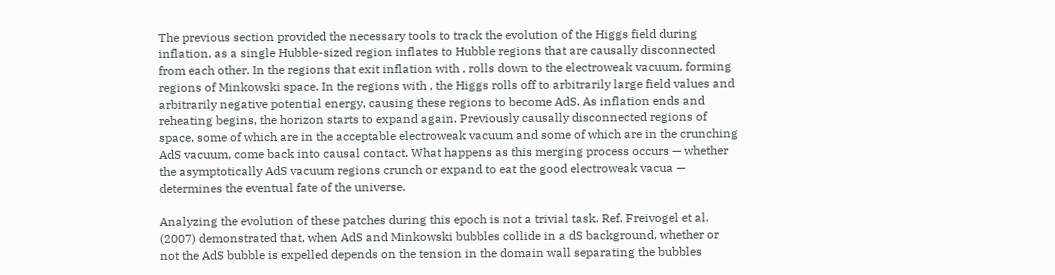The previous section provided the necessary tools to track the evolution of the Higgs field during inflation, as a single Hubble-sized region inflates to Hubble regions that are causally disconnected from each other. In the regions that exit inflation with , rolls down to the electroweak vacuum, forming regions of Minkowski space. In the regions with , the Higgs rolls off to arbitrarily large field values and arbitrarily negative potential energy, causing these regions to become AdS. As inflation ends and reheating begins, the horizon starts to expand again. Previously causally disconnected regions of space, some of which are in the acceptable electroweak vacuum and some of which are in the crunching AdS vacuum, come back into causal contact. What happens as this merging process occurs — whether the asymptotically AdS vacuum regions crunch or expand to eat the good electroweak vacua — determines the eventual fate of the universe.

Analyzing the evolution of these patches during this epoch is not a trivial task. Ref. Freivogel et al. (2007) demonstrated that, when AdS and Minkowski bubbles collide in a dS background, whether or not the AdS bubble is expelled depends on the tension in the domain wall separating the bubbles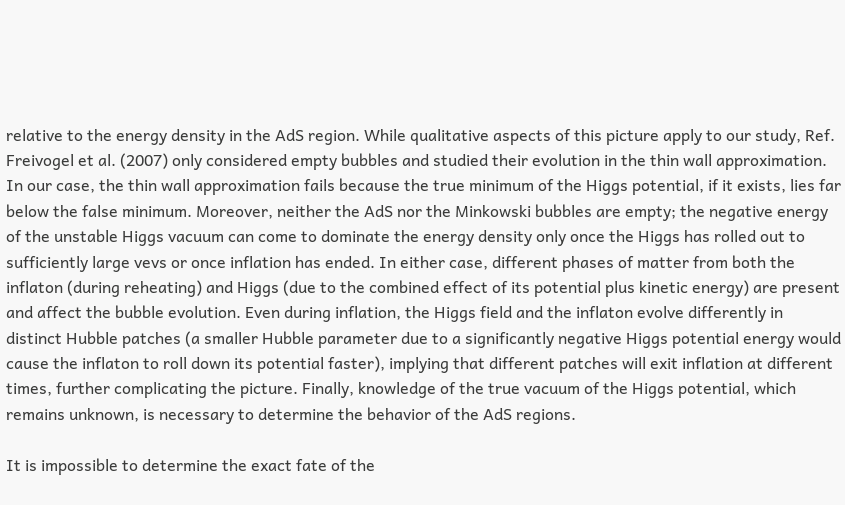relative to the energy density in the AdS region. While qualitative aspects of this picture apply to our study, Ref. Freivogel et al. (2007) only considered empty bubbles and studied their evolution in the thin wall approximation. In our case, the thin wall approximation fails because the true minimum of the Higgs potential, if it exists, lies far below the false minimum. Moreover, neither the AdS nor the Minkowski bubbles are empty; the negative energy of the unstable Higgs vacuum can come to dominate the energy density only once the Higgs has rolled out to sufficiently large vevs or once inflation has ended. In either case, different phases of matter from both the inflaton (during reheating) and Higgs (due to the combined effect of its potential plus kinetic energy) are present and affect the bubble evolution. Even during inflation, the Higgs field and the inflaton evolve differently in distinct Hubble patches (a smaller Hubble parameter due to a significantly negative Higgs potential energy would cause the inflaton to roll down its potential faster), implying that different patches will exit inflation at different times, further complicating the picture. Finally, knowledge of the true vacuum of the Higgs potential, which remains unknown, is necessary to determine the behavior of the AdS regions.

It is impossible to determine the exact fate of the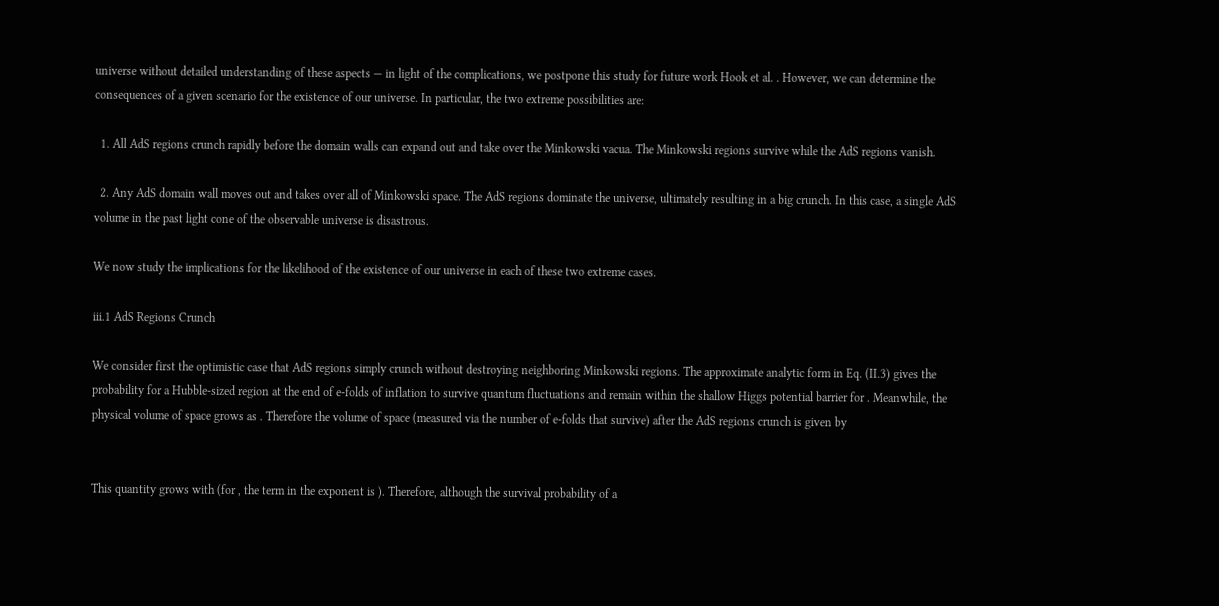universe without detailed understanding of these aspects — in light of the complications, we postpone this study for future work Hook et al. . However, we can determine the consequences of a given scenario for the existence of our universe. In particular, the two extreme possibilities are:

  1. All AdS regions crunch rapidly before the domain walls can expand out and take over the Minkowski vacua. The Minkowski regions survive while the AdS regions vanish.

  2. Any AdS domain wall moves out and takes over all of Minkowski space. The AdS regions dominate the universe, ultimately resulting in a big crunch. In this case, a single AdS volume in the past light cone of the observable universe is disastrous.

We now study the implications for the likelihood of the existence of our universe in each of these two extreme cases.

iii.1 AdS Regions Crunch

We consider first the optimistic case that AdS regions simply crunch without destroying neighboring Minkowski regions. The approximate analytic form in Eq. (II.3) gives the probability for a Hubble-sized region at the end of e-folds of inflation to survive quantum fluctuations and remain within the shallow Higgs potential barrier for . Meanwhile, the physical volume of space grows as . Therefore the volume of space (measured via the number of e-folds that survive) after the AdS regions crunch is given by


This quantity grows with (for , the term in the exponent is ). Therefore, although the survival probability of a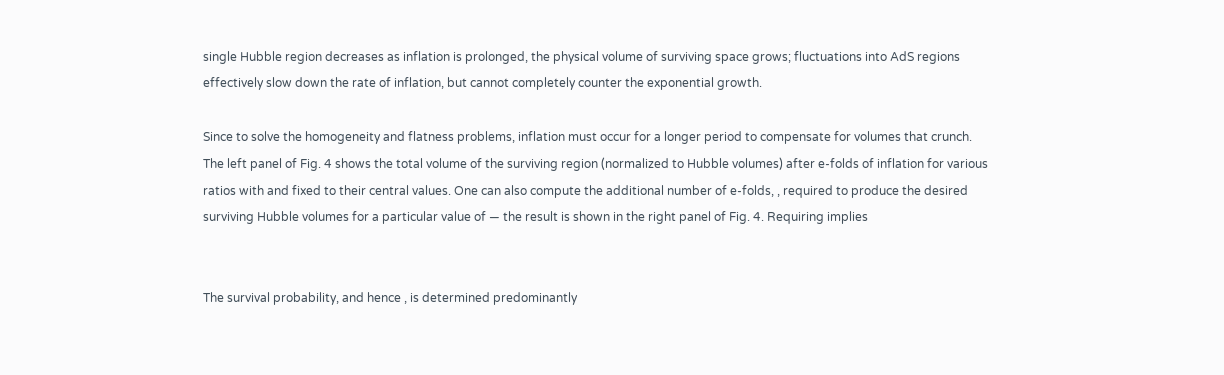single Hubble region decreases as inflation is prolonged, the physical volume of surviving space grows; fluctuations into AdS regions effectively slow down the rate of inflation, but cannot completely counter the exponential growth.

Since to solve the homogeneity and flatness problems, inflation must occur for a longer period to compensate for volumes that crunch. The left panel of Fig. 4 shows the total volume of the surviving region (normalized to Hubble volumes) after e-folds of inflation for various ratios with and fixed to their central values. One can also compute the additional number of e-folds, , required to produce the desired surviving Hubble volumes for a particular value of — the result is shown in the right panel of Fig. 4. Requiring implies


The survival probability, and hence , is determined predominantly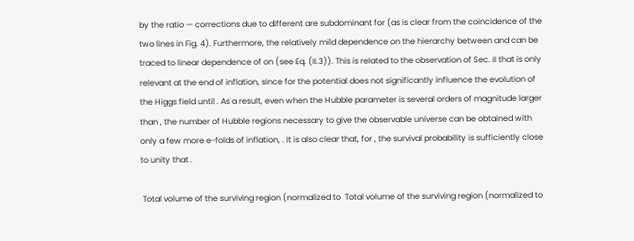by the ratio — corrections due to different are subdominant for (as is clear from the coincidence of the two lines in Fig. 4). Furthermore, the relatively mild dependence on the hierarchy between and can be traced to linear dependence of on (see Eq. (II.3)). This is related to the observation of Sec. II that is only relevant at the end of inflation, since for the potential does not significantly influence the evolution of the Higgs field until . As a result, even when the Hubble parameter is several orders of magnitude larger than , the number of Hubble regions necessary to give the observable universe can be obtained with only a few more e-folds of inflation, . It is also clear that, for , the survival probability is sufficiently close to unity that .

 Total volume of the surviving region (normalized to  Total volume of the surviving region (normalized to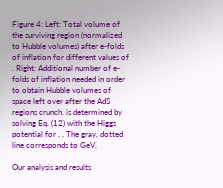Figure 4: Left: Total volume of the surviving region (normalized to Hubble volumes) after e-folds of inflation for different values of . Right: Additional number of e-folds of inflation needed in order to obtain Hubble volumes of space left over after the AdS regions crunch. is determined by solving Eq. (12) with the Higgs potential for , . The gray, dotted line corresponds to GeV.

Our analysis and results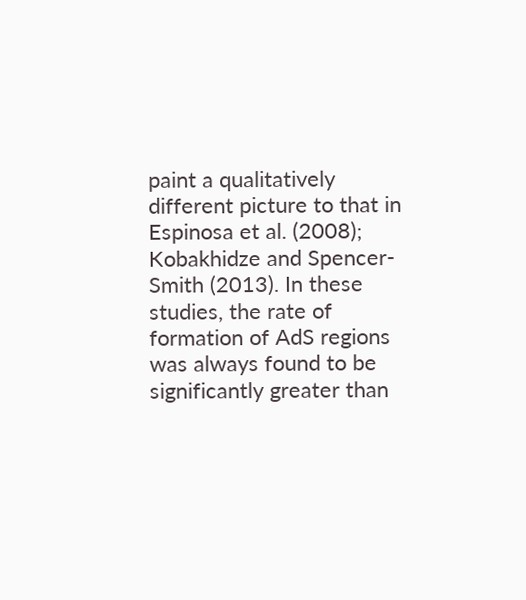paint a qualitatively different picture to that in Espinosa et al. (2008); Kobakhidze and Spencer-Smith (2013). In these studies, the rate of formation of AdS regions was always found to be significantly greater than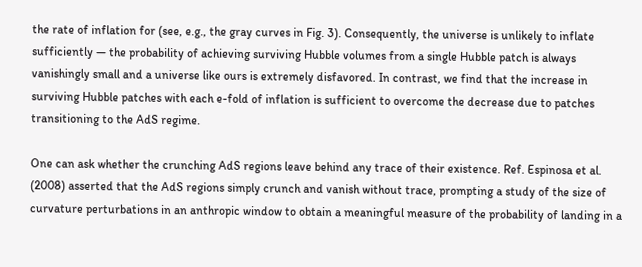the rate of inflation for (see, e.g., the gray curves in Fig. 3). Consequently, the universe is unlikely to inflate sufficiently — the probability of achieving surviving Hubble volumes from a single Hubble patch is always vanishingly small and a universe like ours is extremely disfavored. In contrast, we find that the increase in surviving Hubble patches with each e-fold of inflation is sufficient to overcome the decrease due to patches transitioning to the AdS regime.

One can ask whether the crunching AdS regions leave behind any trace of their existence. Ref. Espinosa et al. (2008) asserted that the AdS regions simply crunch and vanish without trace, prompting a study of the size of curvature perturbations in an anthropic window to obtain a meaningful measure of the probability of landing in a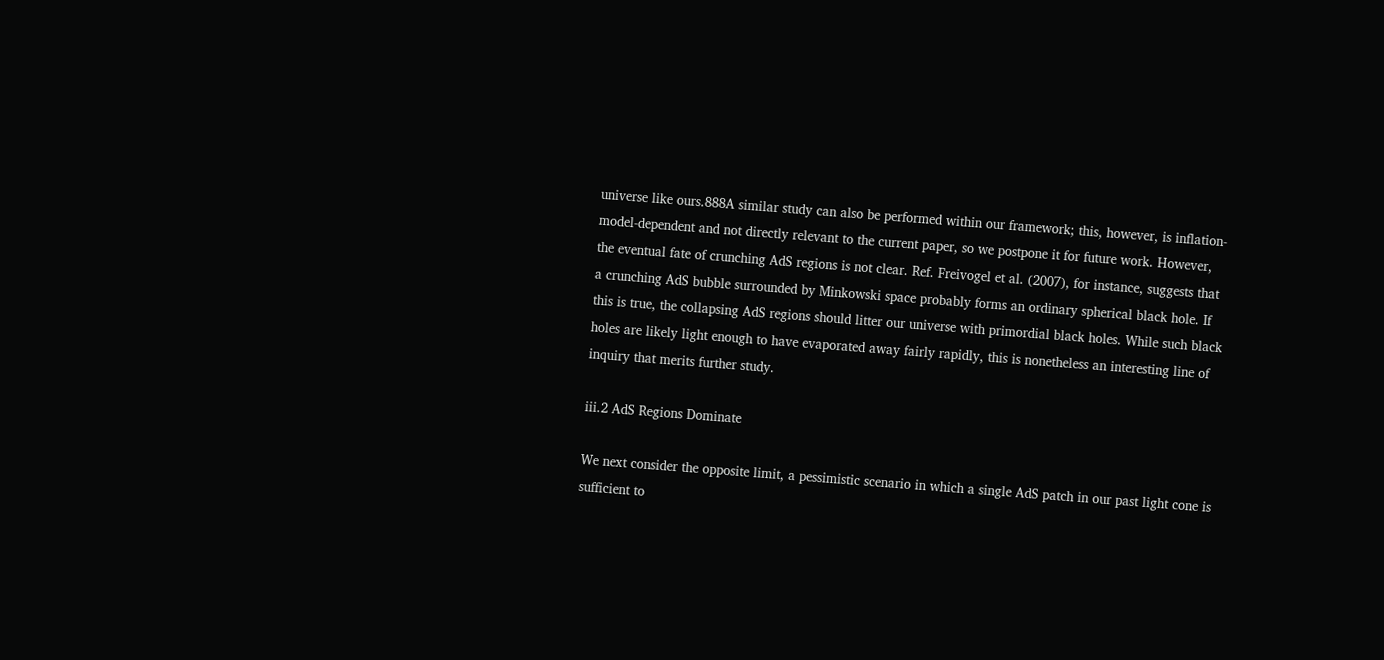universe like ours.888A similar study can also be performed within our framework; this, however, is inflation-model-dependent and not directly relevant to the current paper, so we postpone it for future work. However, the eventual fate of crunching AdS regions is not clear. Ref. Freivogel et al. (2007), for instance, suggests that a crunching AdS bubble surrounded by Minkowski space probably forms an ordinary spherical black hole. If this is true, the collapsing AdS regions should litter our universe with primordial black holes. While such black holes are likely light enough to have evaporated away fairly rapidly, this is nonetheless an interesting line of inquiry that merits further study.

iii.2 AdS Regions Dominate

We next consider the opposite limit, a pessimistic scenario in which a single AdS patch in our past light cone is sufficient to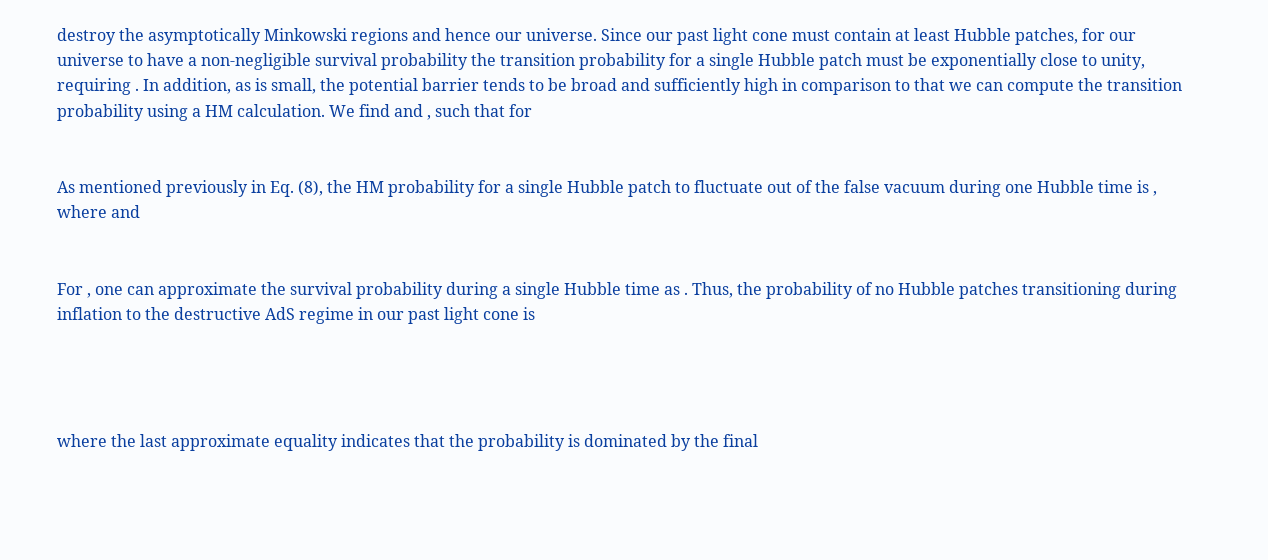destroy the asymptotically Minkowski regions and hence our universe. Since our past light cone must contain at least Hubble patches, for our universe to have a non-negligible survival probability the transition probability for a single Hubble patch must be exponentially close to unity, requiring . In addition, as is small, the potential barrier tends to be broad and sufficiently high in comparison to that we can compute the transition probability using a HM calculation. We find and , such that for


As mentioned previously in Eq. (8), the HM probability for a single Hubble patch to fluctuate out of the false vacuum during one Hubble time is , where and


For , one can approximate the survival probability during a single Hubble time as . Thus, the probability of no Hubble patches transitioning during inflation to the destructive AdS regime in our past light cone is




where the last approximate equality indicates that the probability is dominated by the final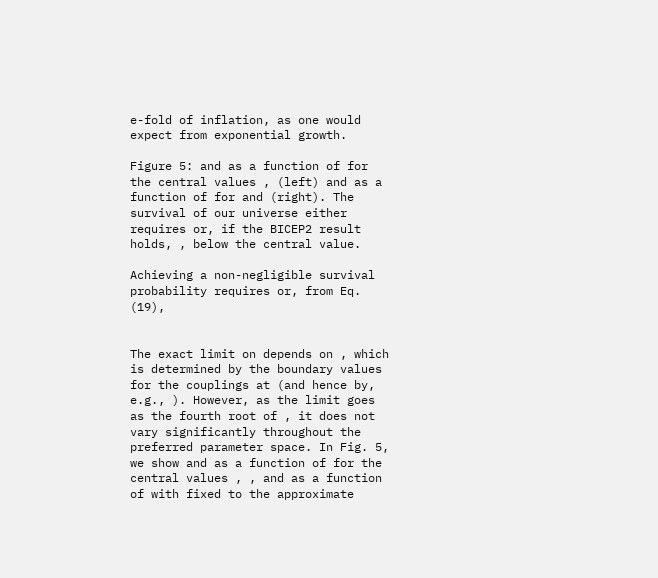e-fold of inflation, as one would expect from exponential growth.

Figure 5: and as a function of for the central values , (left) and as a function of for and (right). The survival of our universe either requires or, if the BICEP2 result holds, , below the central value.

Achieving a non-negligible survival probability requires or, from Eq. (19),


The exact limit on depends on , which is determined by the boundary values for the couplings at (and hence by, e.g., ). However, as the limit goes as the fourth root of , it does not vary significantly throughout the preferred parameter space. In Fig. 5, we show and as a function of for the central values , , and as a function of with fixed to the approximate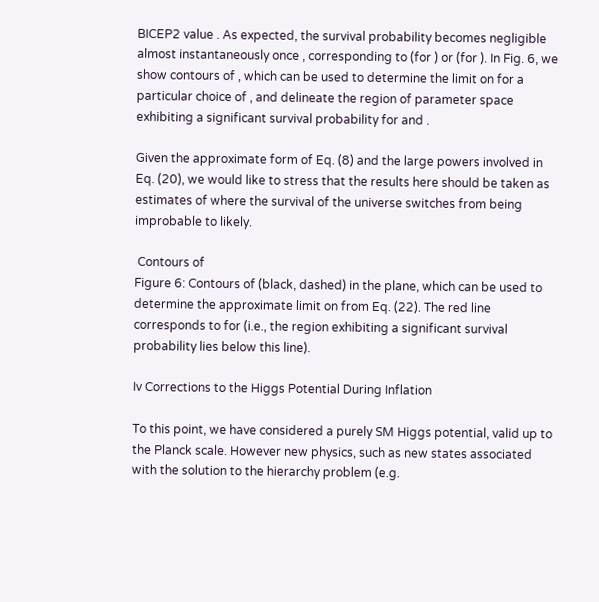BICEP2 value . As expected, the survival probability becomes negligible almost instantaneously once , corresponding to (for ) or (for ). In Fig. 6, we show contours of , which can be used to determine the limit on for a particular choice of , and delineate the region of parameter space exhibiting a significant survival probability for and .

Given the approximate form of Eq. (8) and the large powers involved in Eq. (20), we would like to stress that the results here should be taken as estimates of where the survival of the universe switches from being improbable to likely.

 Contours of
Figure 6: Contours of (black, dashed) in the plane, which can be used to determine the approximate limit on from Eq. (22). The red line corresponds to for (i.e., the region exhibiting a significant survival probability lies below this line).

Iv Corrections to the Higgs Potential During Inflation

To this point, we have considered a purely SM Higgs potential, valid up to the Planck scale. However new physics, such as new states associated with the solution to the hierarchy problem (e.g.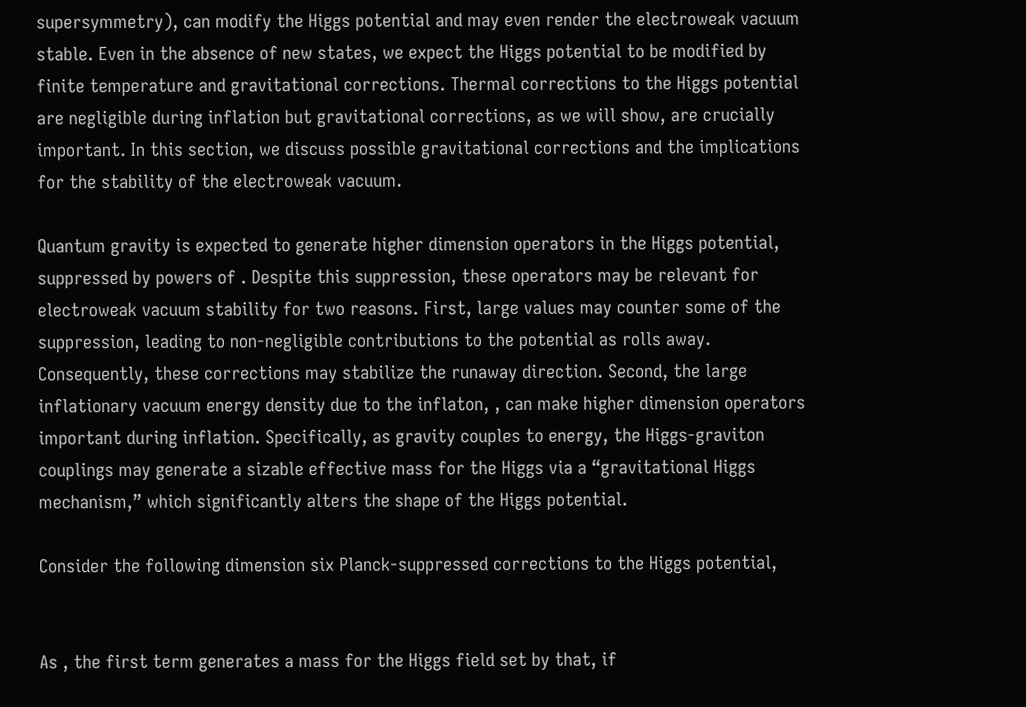supersymmetry), can modify the Higgs potential and may even render the electroweak vacuum stable. Even in the absence of new states, we expect the Higgs potential to be modified by finite temperature and gravitational corrections. Thermal corrections to the Higgs potential are negligible during inflation but gravitational corrections, as we will show, are crucially important. In this section, we discuss possible gravitational corrections and the implications for the stability of the electroweak vacuum.

Quantum gravity is expected to generate higher dimension operators in the Higgs potential, suppressed by powers of . Despite this suppression, these operators may be relevant for electroweak vacuum stability for two reasons. First, large values may counter some of the suppression, leading to non-negligible contributions to the potential as rolls away. Consequently, these corrections may stabilize the runaway direction. Second, the large inflationary vacuum energy density due to the inflaton, , can make higher dimension operators important during inflation. Specifically, as gravity couples to energy, the Higgs-graviton couplings may generate a sizable effective mass for the Higgs via a “gravitational Higgs mechanism,” which significantly alters the shape of the Higgs potential.

Consider the following dimension six Planck-suppressed corrections to the Higgs potential,


As , the first term generates a mass for the Higgs field set by that, if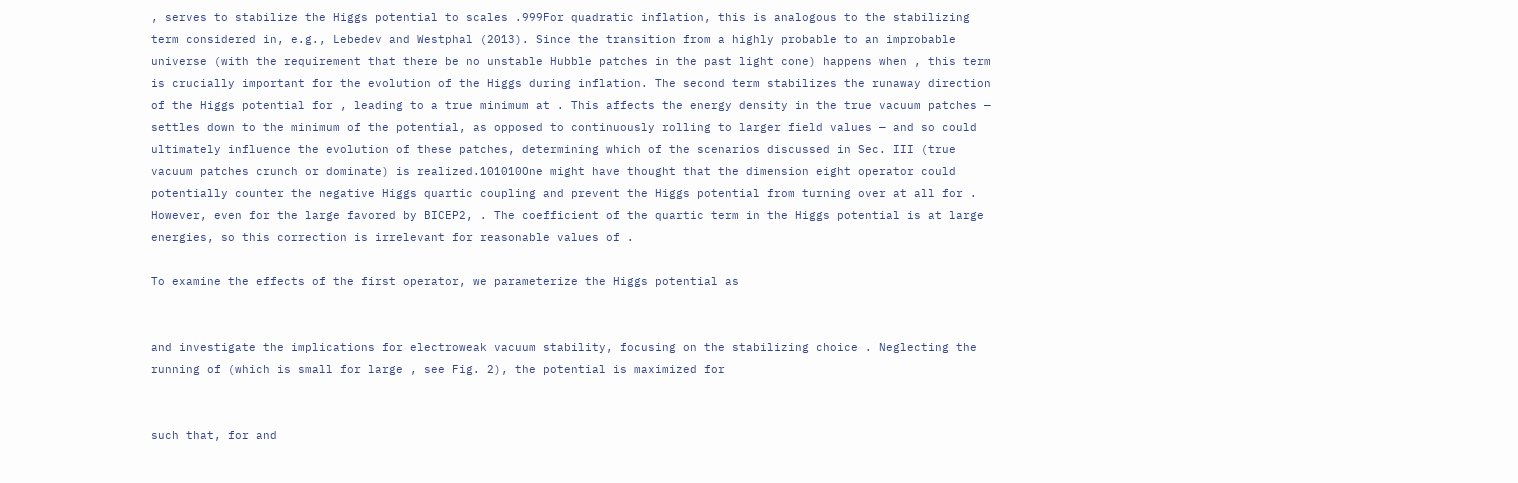, serves to stabilize the Higgs potential to scales .999For quadratic inflation, this is analogous to the stabilizing term considered in, e.g., Lebedev and Westphal (2013). Since the transition from a highly probable to an improbable universe (with the requirement that there be no unstable Hubble patches in the past light cone) happens when , this term is crucially important for the evolution of the Higgs during inflation. The second term stabilizes the runaway direction of the Higgs potential for , leading to a true minimum at . This affects the energy density in the true vacuum patches — settles down to the minimum of the potential, as opposed to continuously rolling to larger field values — and so could ultimately influence the evolution of these patches, determining which of the scenarios discussed in Sec. III (true vacuum patches crunch or dominate) is realized.101010One might have thought that the dimension eight operator could potentially counter the negative Higgs quartic coupling and prevent the Higgs potential from turning over at all for . However, even for the large favored by BICEP2, . The coefficient of the quartic term in the Higgs potential is at large energies, so this correction is irrelevant for reasonable values of .

To examine the effects of the first operator, we parameterize the Higgs potential as


and investigate the implications for electroweak vacuum stability, focusing on the stabilizing choice . Neglecting the running of (which is small for large , see Fig. 2), the potential is maximized for


such that, for and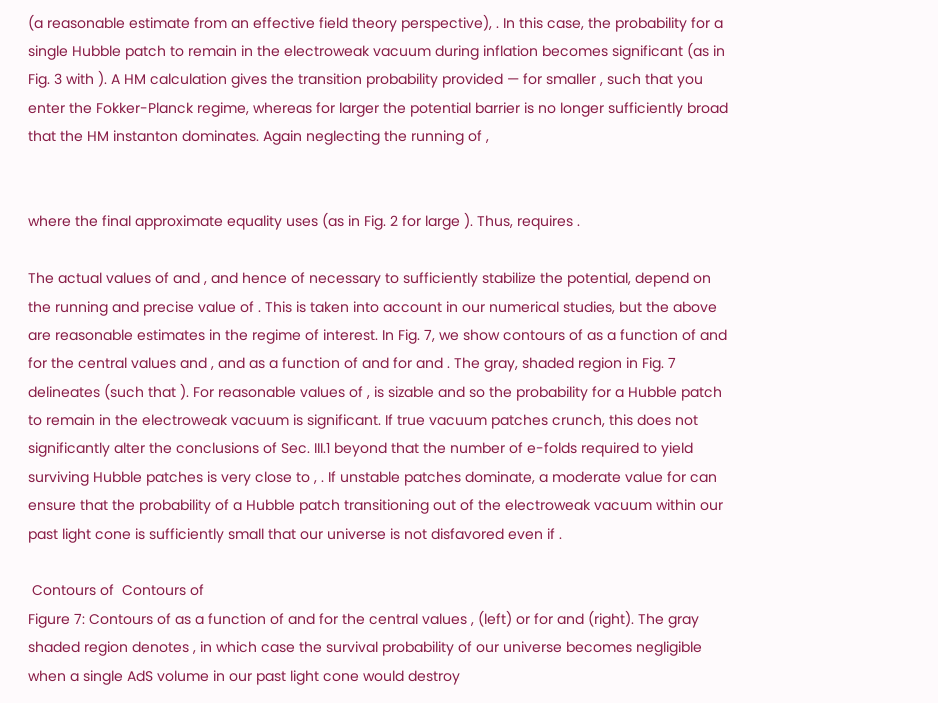(a reasonable estimate from an effective field theory perspective), . In this case, the probability for a single Hubble patch to remain in the electroweak vacuum during inflation becomes significant (as in Fig. 3 with ). A HM calculation gives the transition probability provided — for smaller , such that you enter the Fokker-Planck regime, whereas for larger the potential barrier is no longer sufficiently broad that the HM instanton dominates. Again neglecting the running of ,


where the final approximate equality uses (as in Fig. 2 for large ). Thus, requires .

The actual values of and , and hence of necessary to sufficiently stabilize the potential, depend on the running and precise value of . This is taken into account in our numerical studies, but the above are reasonable estimates in the regime of interest. In Fig. 7, we show contours of as a function of and for the central values and , and as a function of and for and . The gray, shaded region in Fig. 7 delineates (such that ). For reasonable values of , is sizable and so the probability for a Hubble patch to remain in the electroweak vacuum is significant. If true vacuum patches crunch, this does not significantly alter the conclusions of Sec. III.1 beyond that the number of e-folds required to yield surviving Hubble patches is very close to , . If unstable patches dominate, a moderate value for can ensure that the probability of a Hubble patch transitioning out of the electroweak vacuum within our past light cone is sufficiently small that our universe is not disfavored even if .

 Contours of  Contours of
Figure 7: Contours of as a function of and for the central values , (left) or for and (right). The gray shaded region denotes , in which case the survival probability of our universe becomes negligible when a single AdS volume in our past light cone would destroy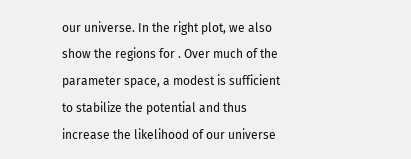our universe. In the right plot, we also show the regions for . Over much of the parameter space, a modest is sufficient to stabilize the potential and thus increase the likelihood of our universe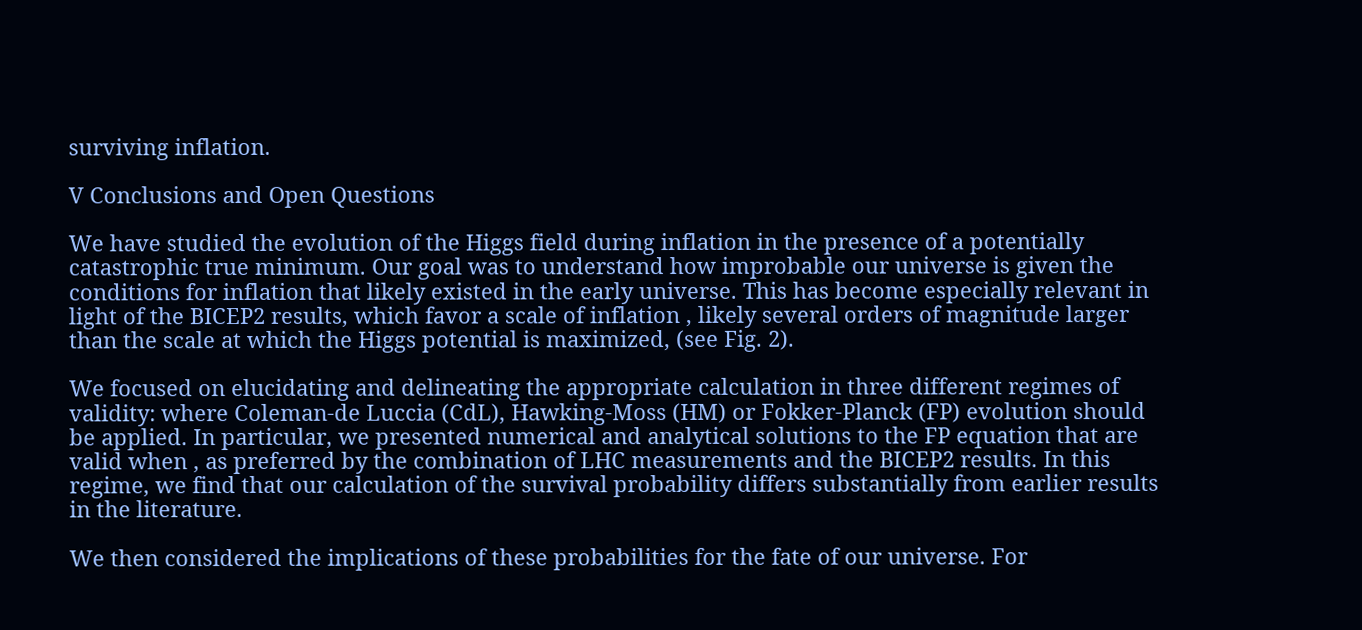surviving inflation.

V Conclusions and Open Questions

We have studied the evolution of the Higgs field during inflation in the presence of a potentially catastrophic true minimum. Our goal was to understand how improbable our universe is given the conditions for inflation that likely existed in the early universe. This has become especially relevant in light of the BICEP2 results, which favor a scale of inflation , likely several orders of magnitude larger than the scale at which the Higgs potential is maximized, (see Fig. 2).

We focused on elucidating and delineating the appropriate calculation in three different regimes of validity: where Coleman-de Luccia (CdL), Hawking-Moss (HM) or Fokker-Planck (FP) evolution should be applied. In particular, we presented numerical and analytical solutions to the FP equation that are valid when , as preferred by the combination of LHC measurements and the BICEP2 results. In this regime, we find that our calculation of the survival probability differs substantially from earlier results in the literature.

We then considered the implications of these probabilities for the fate of our universe. For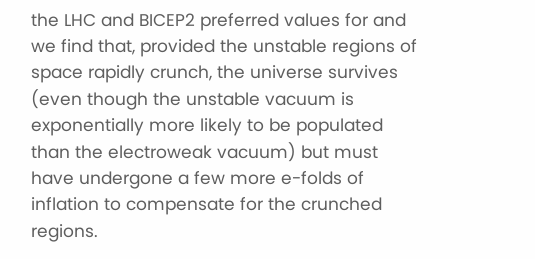the LHC and BICEP2 preferred values for and we find that, provided the unstable regions of space rapidly crunch, the universe survives (even though the unstable vacuum is exponentially more likely to be populated than the electroweak vacuum) but must have undergone a few more e-folds of inflation to compensate for the crunched regions.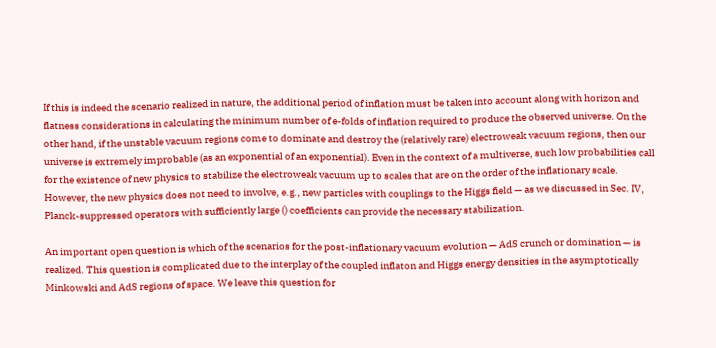If this is indeed the scenario realized in nature, the additional period of inflation must be taken into account along with horizon and flatness considerations in calculating the minimum number of e-folds of inflation required to produce the observed universe. On the other hand, if the unstable vacuum regions come to dominate and destroy the (relatively rare) electroweak vacuum regions, then our universe is extremely improbable (as an exponential of an exponential). Even in the context of a multiverse, such low probabilities call for the existence of new physics to stabilize the electroweak vacuum up to scales that are on the order of the inflationary scale. However, the new physics does not need to involve, e.g., new particles with couplings to the Higgs field — as we discussed in Sec. IV, Planck-suppressed operators with sufficiently large () coefficients can provide the necessary stabilization.

An important open question is which of the scenarios for the post-inflationary vacuum evolution — AdS crunch or domination — is realized. This question is complicated due to the interplay of the coupled inflaton and Higgs energy densities in the asymptotically Minkowski and AdS regions of space. We leave this question for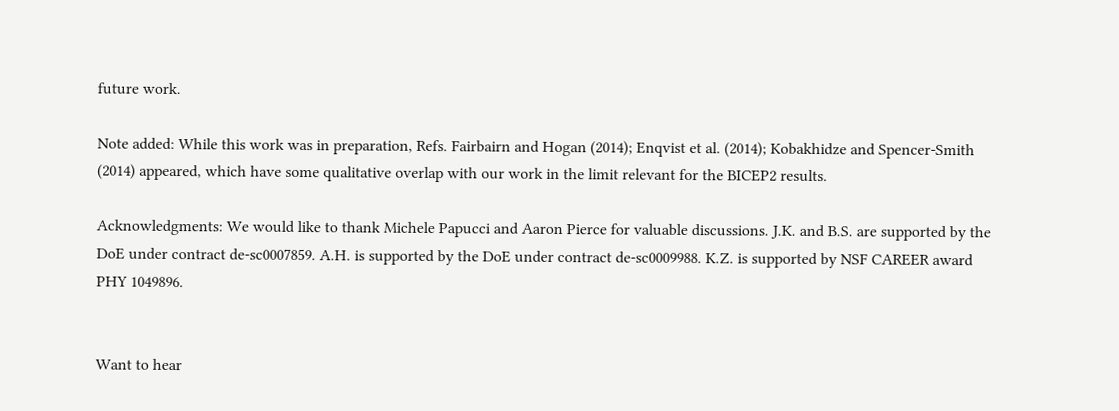future work.

Note added: While this work was in preparation, Refs. Fairbairn and Hogan (2014); Enqvist et al. (2014); Kobakhidze and Spencer-Smith (2014) appeared, which have some qualitative overlap with our work in the limit relevant for the BICEP2 results.

Acknowledgments: We would like to thank Michele Papucci and Aaron Pierce for valuable discussions. J.K. and B.S. are supported by the DoE under contract de-sc0007859. A.H. is supported by the DoE under contract de-sc0009988. K.Z. is supported by NSF CAREER award PHY 1049896.


Want to hear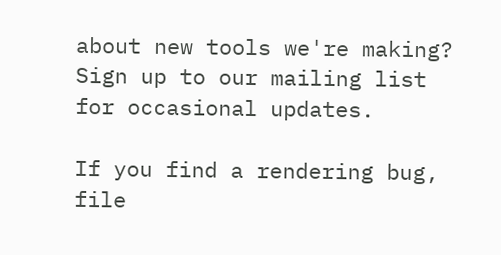about new tools we're making? Sign up to our mailing list for occasional updates.

If you find a rendering bug, file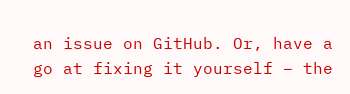an issue on GitHub. Or, have a go at fixing it yourself – the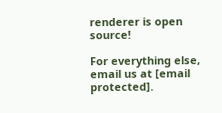renderer is open source!

For everything else, email us at [email protected].